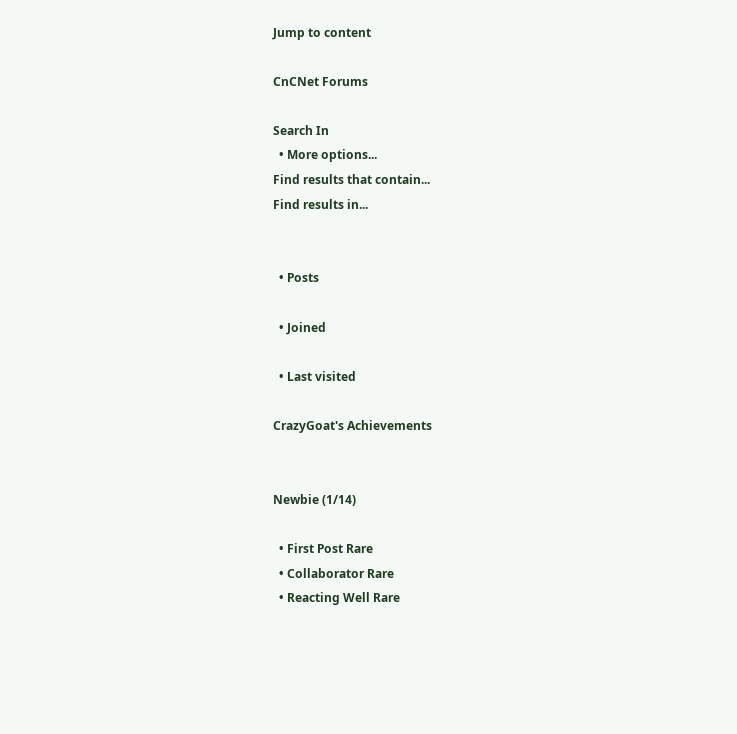Jump to content

CnCNet Forums

Search In
  • More options...
Find results that contain...
Find results in...


  • Posts

  • Joined

  • Last visited

CrazyGoat's Achievements


Newbie (1/14)

  • First Post Rare
  • Collaborator Rare
  • Reacting Well Rare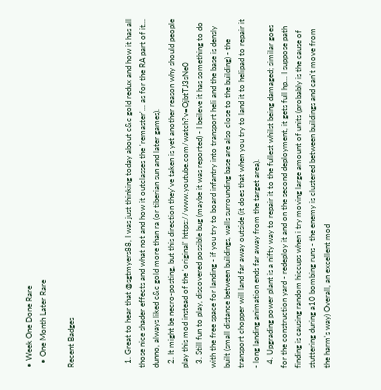• Week One Done Rare
  • One Month Later Rare

Recent Badges



  1. Great to hear that @sgtmyers88, I was just thinking today about c&c gold redux and how it has all those nice shader effects and what not and how it outclasses the 'remaster'... as for the RA part of it... dunno, always liked c&c gold more than ra (or tiberian sun and later games).
  2. It might be necro-posting, but this direction they've taken is yet another reason why should people play this mod instead of the 'original' https://www.youtube.com/watch?v=OjbtTJ3sNe0
  3. Still fun to play, discovered possible bug (maybe it was reported) - I beileve it has something to do with the free space for landing - if you try to board infantry into transport heli and the base is densly built (small distance between buildings, walls surrounding base are also close to the building) - the transport chopper will land far away outside (it does that when you try to land it to helipad to repair it - long landing animation ends far away from the target area).
  4. Upgrading power plant is a nifty way to repair it to the fullest whilst being damaged; similar goes for the construction yard - redeploy it and on the second deployment, it gets full hp... I suppose path finding is causing random hiccups when i try moving large amount of units (probably is the cause of stuttering during a10 bombing runs - the enemy is clustered between buildings and can't move from the harm's way) Overall, an excellent mod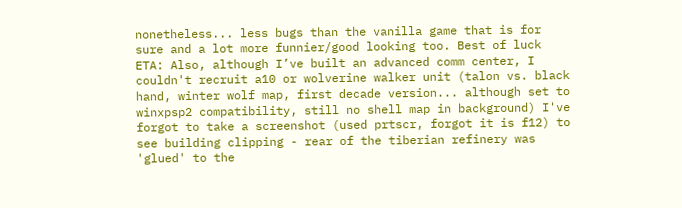nonetheless... less bugs than the vanilla game that is for sure and a lot more funnier/good looking too. Best of luck ETA: Also, although I’ve built an advanced comm center, I couldn't recruit a10 or wolverine walker unit (talon vs. black hand, winter wolf map, first decade version... although set to winxpsp2 compatibility, still no shell map in background) I've forgot to take a screenshot (used prtscr, forgot it is f12) to see building clipping - rear of the tiberian refinery was 'glued' to the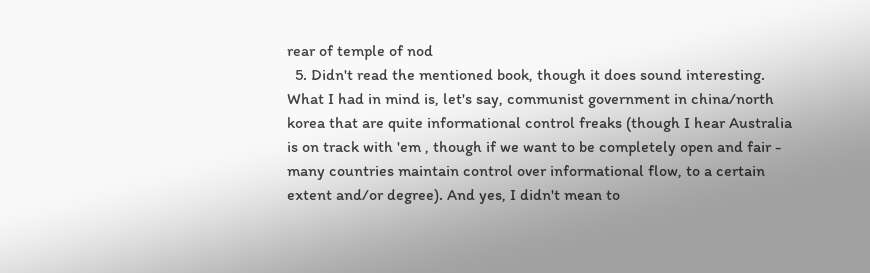rear of temple of nod
  5. Didn't read the mentioned book, though it does sound interesting. What I had in mind is, let's say, communist government in china/north korea that are quite informational control freaks (though I hear Australia is on track with 'em , though if we want to be completely open and fair - many countries maintain control over informational flow, to a certain extent and/or degree). And yes, I didn't mean to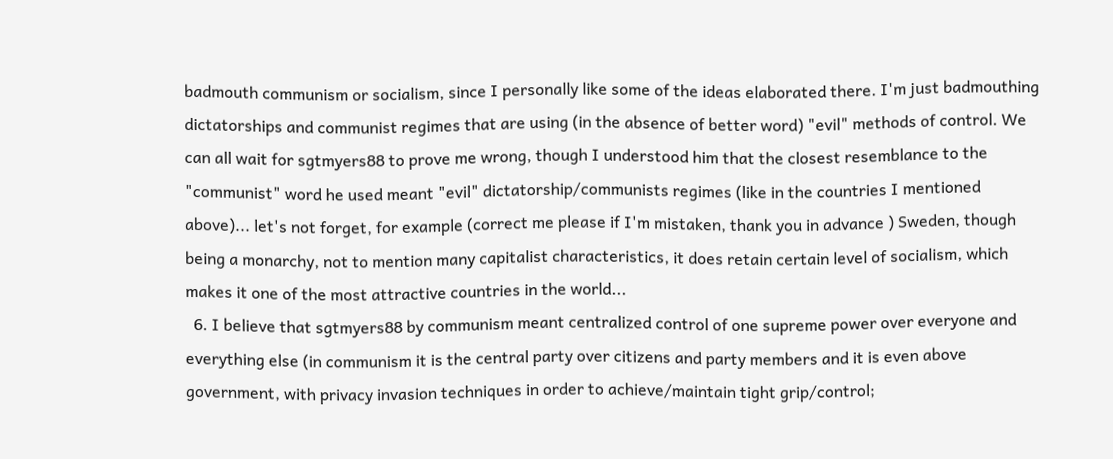badmouth communism or socialism, since I personally like some of the ideas elaborated there. I'm just badmouthing dictatorships and communist regimes that are using (in the absence of better word) "evil" methods of control. We can all wait for sgtmyers88 to prove me wrong, though I understood him that the closest resemblance to the "communist" word he used meant "evil" dictatorship/communists regimes (like in the countries I mentioned above)... let's not forget, for example (correct me please if I'm mistaken, thank you in advance ) Sweden, though being a monarchy, not to mention many capitalist characteristics, it does retain certain level of socialism, which makes it one of the most attractive countries in the world...
  6. I believe that sgtmyers88 by communism meant centralized control of one supreme power over everyone and everything else (in communism it is the central party over citizens and party members and it is even above government, with privacy invasion techniques in order to achieve/maintain tight grip/control;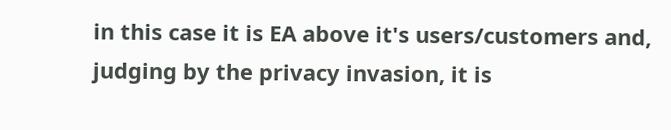in this case it is EA above it's users/customers and, judging by the privacy invasion, it is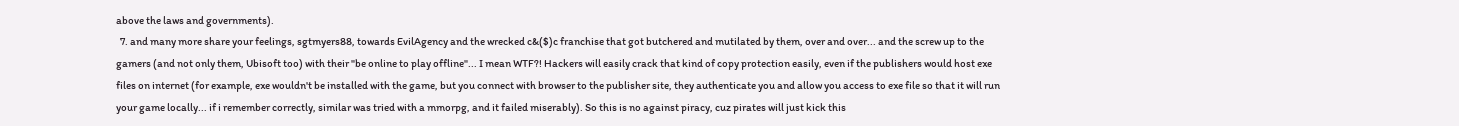above the laws and governments).
  7. and many more share your feelings, sgtmyers88, towards EvilAgency and the wrecked c&($)c franchise that got butchered and mutilated by them, over and over... and the screw up to the gamers (and not only them, Ubisoft too) with their "be online to play offline"... I mean WTF?! Hackers will easily crack that kind of copy protection easily, even if the publishers would host exe files on internet (for example, exe wouldn't be installed with the game, but you connect with browser to the publisher site, they authenticate you and allow you access to exe file so that it will run your game locally... if i remember correctly, similar was tried with a mmorpg, and it failed miserably). So this is no against piracy, cuz pirates will just kick this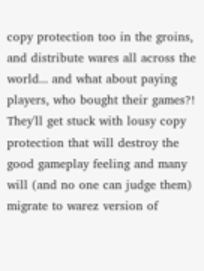copy protection too in the groins, and distribute wares all across the world... and what about paying players, who bought their games?! They'll get stuck with lousy copy protection that will destroy the good gameplay feeling and many will (and no one can judge them) migrate to warez version of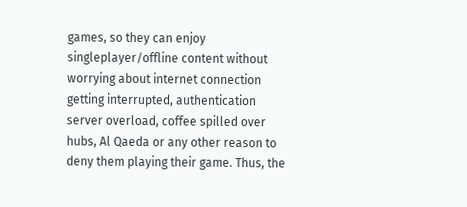games, so they can enjoy singleplayer/offline content without worrying about internet connection getting interrupted, authentication server overload, coffee spilled over hubs, Al Qaeda or any other reason to deny them playing their game. Thus, the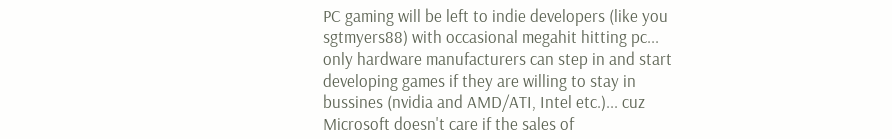PC gaming will be left to indie developers (like you sgtmyers88) with occasional megahit hitting pc... only hardware manufacturers can step in and start developing games if they are willing to stay in bussines (nvidia and AMD/ATI, Intel etc.)... cuz Microsoft doesn't care if the sales of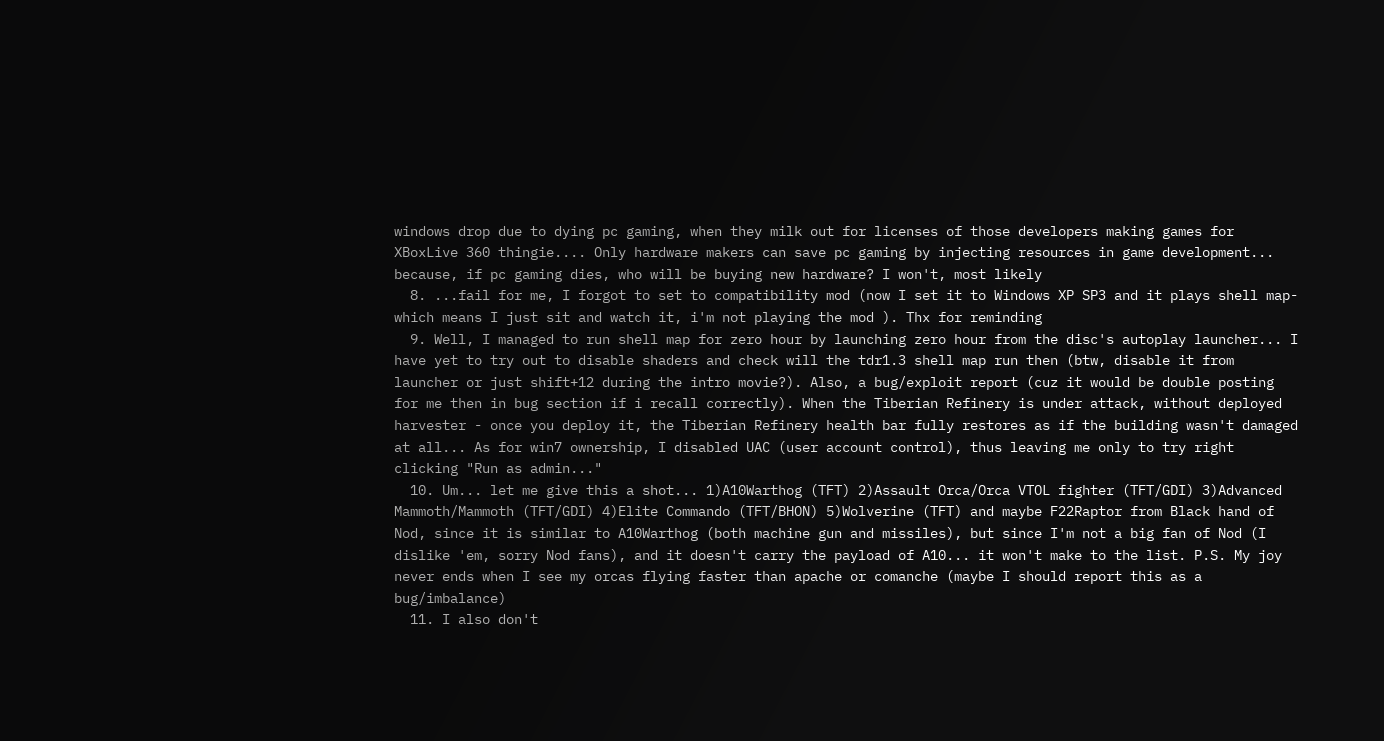windows drop due to dying pc gaming, when they milk out for licenses of those developers making games for XBoxLive 360 thingie.... Only hardware makers can save pc gaming by injecting resources in game development... because, if pc gaming dies, who will be buying new hardware? I won't, most likely
  8. ...fail for me, I forgot to set to compatibility mod (now I set it to Windows XP SP3 and it plays shell map-which means I just sit and watch it, i'm not playing the mod ). Thx for reminding
  9. Well, I managed to run shell map for zero hour by launching zero hour from the disc's autoplay launcher... I have yet to try out to disable shaders and check will the tdr1.3 shell map run then (btw, disable it from launcher or just shift+12 during the intro movie?). Also, a bug/exploit report (cuz it would be double posting for me then in bug section if i recall correctly). When the Tiberian Refinery is under attack, without deployed harvester - once you deploy it, the Tiberian Refinery health bar fully restores as if the building wasn't damaged at all... As for win7 ownership, I disabled UAC (user account control), thus leaving me only to try right clicking "Run as admin..."
  10. Um... let me give this a shot... 1)A10Warthog (TFT) 2)Assault Orca/Orca VTOL fighter (TFT/GDI) 3)Advanced Mammoth/Mammoth (TFT/GDI) 4)Elite Commando (TFT/BHON) 5)Wolverine (TFT) and maybe F22Raptor from Black hand of Nod, since it is similar to A10Warthog (both machine gun and missiles), but since I'm not a big fan of Nod (I dislike 'em, sorry Nod fans), and it doesn't carry the payload of A10... it won't make to the list. P.S. My joy never ends when I see my orcas flying faster than apache or comanche (maybe I should report this as a bug/imbalance)
  11. I also don't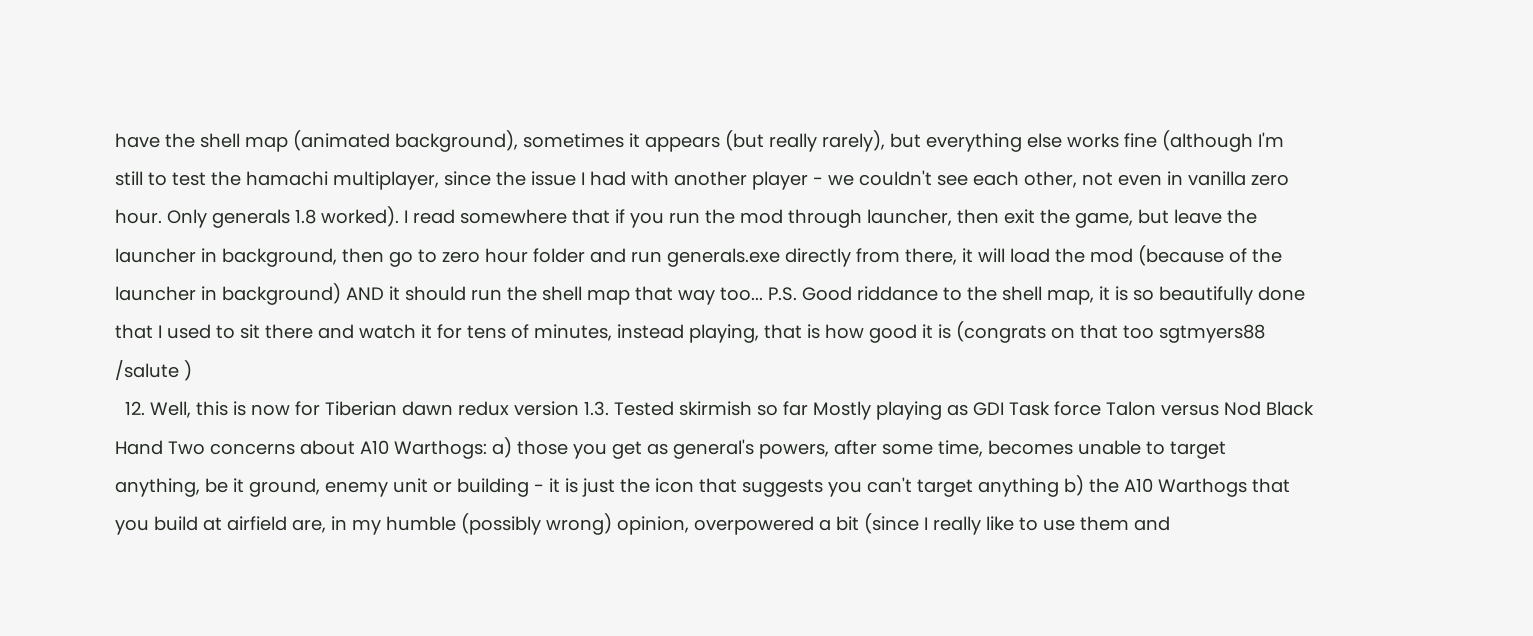have the shell map (animated background), sometimes it appears (but really rarely), but everything else works fine (although I'm still to test the hamachi multiplayer, since the issue I had with another player - we couldn't see each other, not even in vanilla zero hour. Only generals 1.8 worked). I read somewhere that if you run the mod through launcher, then exit the game, but leave the launcher in background, then go to zero hour folder and run generals.exe directly from there, it will load the mod (because of the launcher in background) AND it should run the shell map that way too... P.S. Good riddance to the shell map, it is so beautifully done that I used to sit there and watch it for tens of minutes, instead playing, that is how good it is (congrats on that too sgtmyers88 /salute )
  12. Well, this is now for Tiberian dawn redux version 1.3. Tested skirmish so far Mostly playing as GDI Task force Talon versus Nod Black Hand Two concerns about A10 Warthogs: a) those you get as general's powers, after some time, becomes unable to target anything, be it ground, enemy unit or building - it is just the icon that suggests you can't target anything b) the A10 Warthogs that you build at airfield are, in my humble (possibly wrong) opinion, overpowered a bit (since I really like to use them and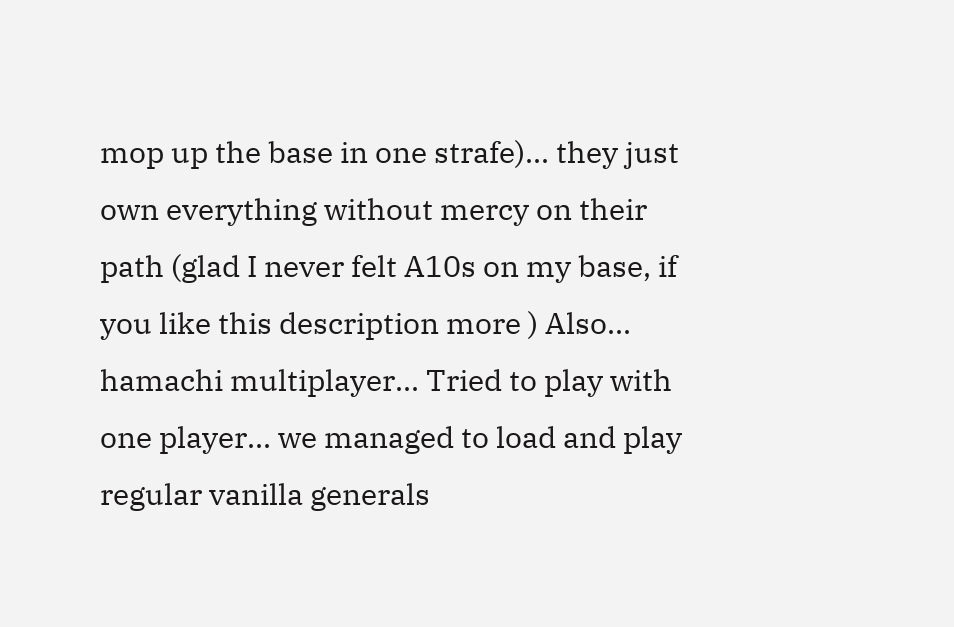mop up the base in one strafe)... they just own everything without mercy on their path (glad I never felt A10s on my base, if you like this description more ) Also... hamachi multiplayer... Tried to play with one player... we managed to load and play regular vanilla generals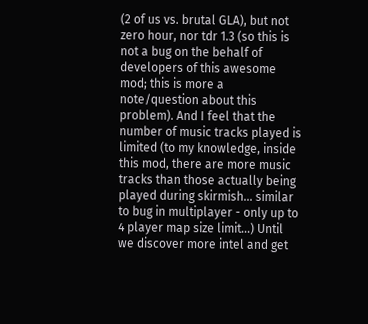(2 of us vs. brutal GLA), but not zero hour, nor tdr 1.3 (so this is not a bug on the behalf of developers of this awesome mod; this is more a note/question about this problem). And I feel that the number of music tracks played is limited (to my knowledge, inside this mod, there are more music tracks than those actually being played during skirmish... similar to bug in multiplayer - only up to 4 player map size limit...) Until we discover more intel and get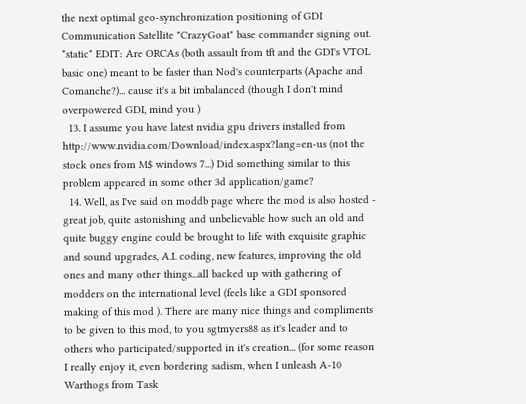the next optimal geo-synchronization positioning of GDI Communication Satellite "CrazyGoat" base commander signing out. *static* EDIT: Are ORCAs (both assault from tft and the GDI's VTOL basic one) meant to be faster than Nod's counterparts (Apache and Comanche?)... cause it's a bit imbalanced (though I don't mind overpowered GDI, mind you )
  13. I assume you have latest nvidia gpu drivers installed from http://www.nvidia.com/Download/index.aspx?lang=en-us (not the stock ones from M$ windows 7...) Did something similar to this problem appeared in some other 3d application/game?
  14. Well, as I've said on moddb page where the mod is also hosted - great job, quite astonishing and unbelievable how such an old and quite buggy engine could be brought to life with exquisite graphic and sound upgrades, A.I. coding, new features, improving the old ones and many other things...all backed up with gathering of modders on the international level (feels like a GDI sponsored making of this mod ). There are many nice things and compliments to be given to this mod, to you sgtmyers88 as it's leader and to others who participated/supported in it's creation... (for some reason I really enjoy it, even bordering sadism, when I unleash A-10 Warthogs from Task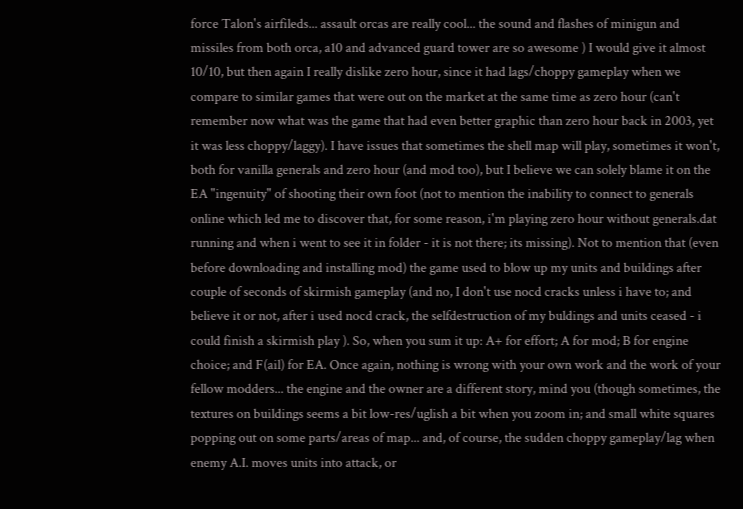force Talon's airfileds... assault orcas are really cool... the sound and flashes of minigun and missiles from both orca, a10 and advanced guard tower are so awesome ) I would give it almost 10/10, but then again I really dislike zero hour, since it had lags/choppy gameplay when we compare to similar games that were out on the market at the same time as zero hour (can't remember now what was the game that had even better graphic than zero hour back in 2003, yet it was less choppy/laggy). I have issues that sometimes the shell map will play, sometimes it won't, both for vanilla generals and zero hour (and mod too), but I believe we can solely blame it on the EA "ingenuity" of shooting their own foot (not to mention the inability to connect to generals online which led me to discover that, for some reason, i'm playing zero hour without generals.dat running and when i went to see it in folder - it is not there; its missing). Not to mention that (even before downloading and installing mod) the game used to blow up my units and buildings after couple of seconds of skirmish gameplay (and no, I don't use nocd cracks unless i have to; and believe it or not, after i used nocd crack, the selfdestruction of my buldings and units ceased - i could finish a skirmish play ). So, when you sum it up: A+ for effort; A for mod; B for engine choice; and F(ail) for EA. Once again, nothing is wrong with your own work and the work of your fellow modders... the engine and the owner are a different story, mind you (though sometimes, the textures on buildings seems a bit low-res/uglish a bit when you zoom in; and small white squares popping out on some parts/areas of map... and, of course, the sudden choppy gameplay/lag when enemy A.I. moves units into attack, or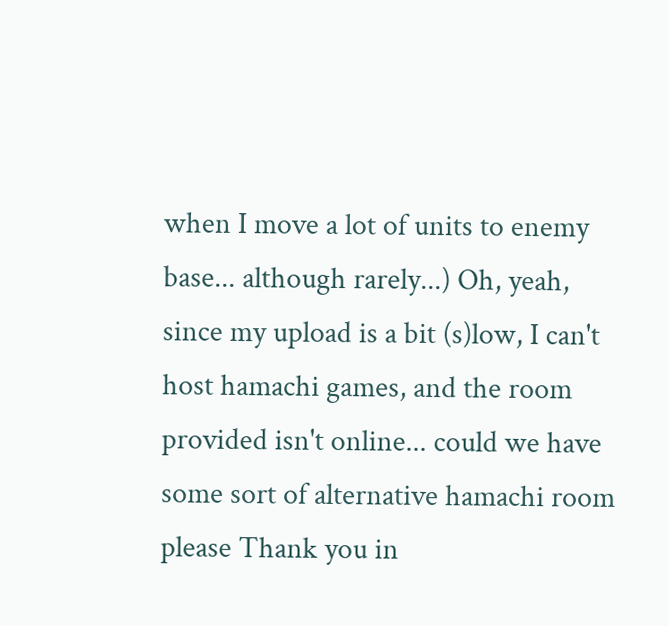when I move a lot of units to enemy base... although rarely...) Oh, yeah, since my upload is a bit (s)low, I can't host hamachi games, and the room provided isn't online... could we have some sort of alternative hamachi room please Thank you in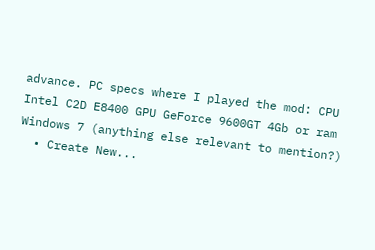advance. PC specs where I played the mod: CPU Intel C2D E8400 GPU GeForce 9600GT 4Gb or ram Windows 7 (anything else relevant to mention?)
  • Create New...